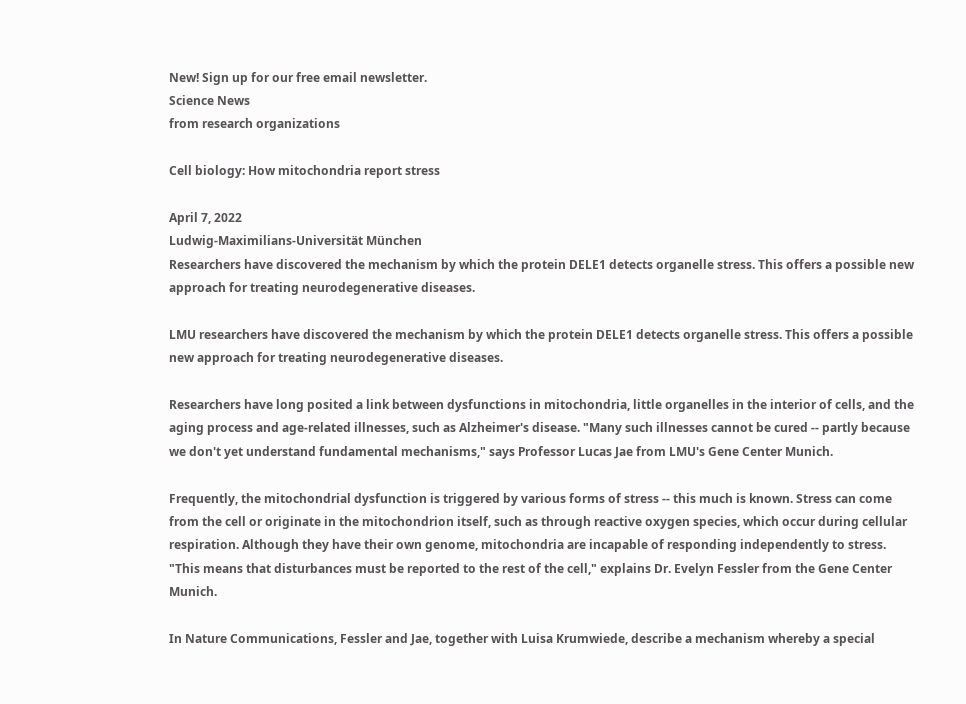New! Sign up for our free email newsletter.
Science News
from research organizations

Cell biology: How mitochondria report stress

April 7, 2022
Ludwig-Maximilians-Universität München
Researchers have discovered the mechanism by which the protein DELE1 detects organelle stress. This offers a possible new approach for treating neurodegenerative diseases.

LMU researchers have discovered the mechanism by which the protein DELE1 detects organelle stress. This offers a possible new approach for treating neurodegenerative diseases.

Researchers have long posited a link between dysfunctions in mitochondria, little organelles in the interior of cells, and the aging process and age-related illnesses, such as Alzheimer's disease. "Many such illnesses cannot be cured -- partly because we don't yet understand fundamental mechanisms," says Professor Lucas Jae from LMU's Gene Center Munich.

Frequently, the mitochondrial dysfunction is triggered by various forms of stress -- this much is known. Stress can come from the cell or originate in the mitochondrion itself, such as through reactive oxygen species, which occur during cellular respiration. Although they have their own genome, mitochondria are incapable of responding independently to stress. "This means that disturbances must be reported to the rest of the cell," explains Dr. Evelyn Fessler from the Gene Center Munich.

In Nature Communications, Fessler and Jae, together with Luisa Krumwiede, describe a mechanism whereby a special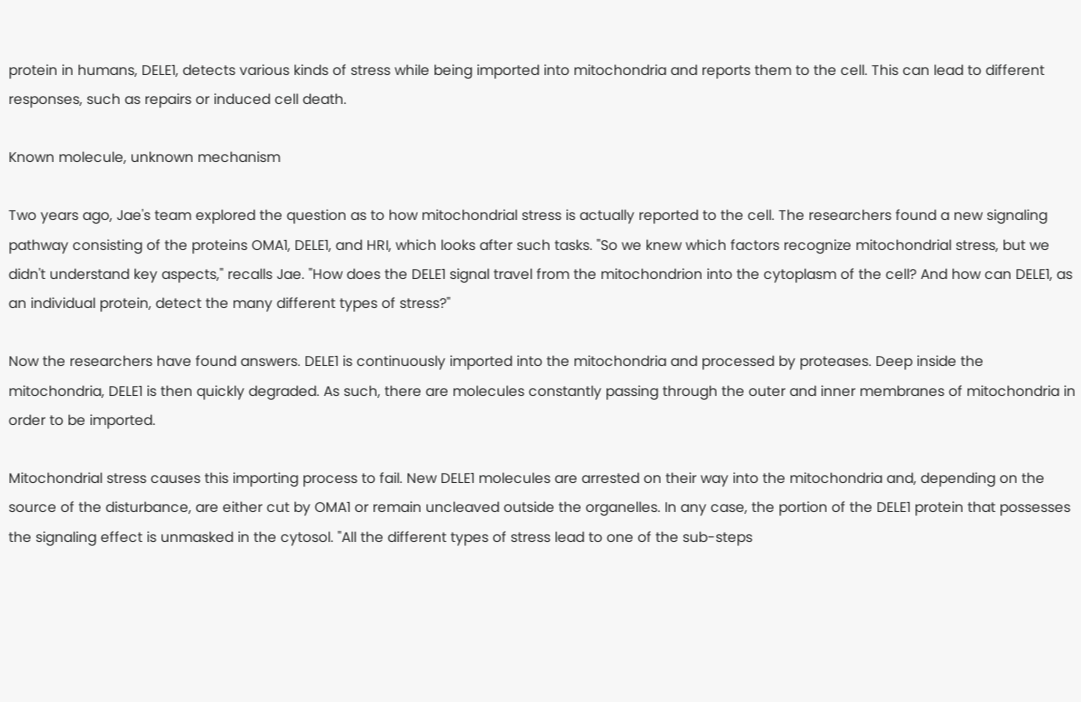protein in humans, DELE1, detects various kinds of stress while being imported into mitochondria and reports them to the cell. This can lead to different responses, such as repairs or induced cell death.

Known molecule, unknown mechanism

Two years ago, Jae's team explored the question as to how mitochondrial stress is actually reported to the cell. The researchers found a new signaling pathway consisting of the proteins OMA1, DELE1, and HRI, which looks after such tasks. "So we knew which factors recognize mitochondrial stress, but we didn't understand key aspects," recalls Jae. "How does the DELE1 signal travel from the mitochondrion into the cytoplasm of the cell? And how can DELE1, as an individual protein, detect the many different types of stress?"

Now the researchers have found answers. DELE1 is continuously imported into the mitochondria and processed by proteases. Deep inside the mitochondria, DELE1 is then quickly degraded. As such, there are molecules constantly passing through the outer and inner membranes of mitochondria in order to be imported.

Mitochondrial stress causes this importing process to fail. New DELE1 molecules are arrested on their way into the mitochondria and, depending on the source of the disturbance, are either cut by OMA1 or remain uncleaved outside the organelles. In any case, the portion of the DELE1 protein that possesses the signaling effect is unmasked in the cytosol. "All the different types of stress lead to one of the sub-steps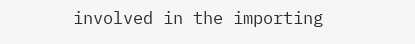involved in the importing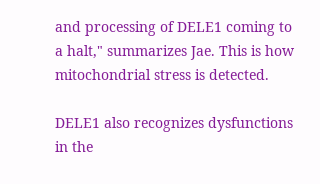and processing of DELE1 coming to a halt," summarizes Jae. This is how mitochondrial stress is detected.

DELE1 also recognizes dysfunctions in the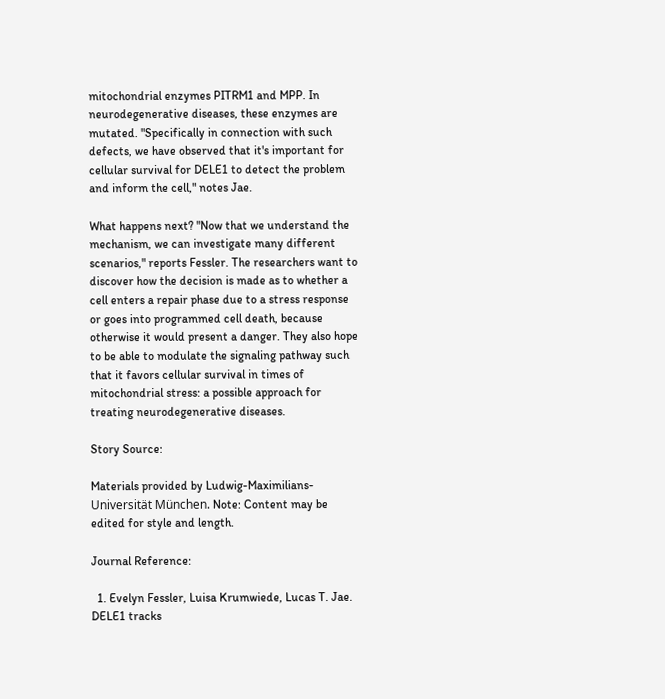mitochondrial enzymes PITRM1 and MPP. In neurodegenerative diseases, these enzymes are mutated. "Specifically in connection with such defects, we have observed that it's important for cellular survival for DELE1 to detect the problem and inform the cell," notes Jae.

What happens next? "Now that we understand the mechanism, we can investigate many different scenarios," reports Fessler. The researchers want to discover how the decision is made as to whether a cell enters a repair phase due to a stress response or goes into programmed cell death, because otherwise it would present a danger. They also hope to be able to modulate the signaling pathway such that it favors cellular survival in times of mitochondrial stress: a possible approach for treating neurodegenerative diseases.

Story Source:

Materials provided by Ludwig-Maximilians-Universität München. Note: Content may be edited for style and length.

Journal Reference:

  1. Evelyn Fessler, Luisa Krumwiede, Lucas T. Jae. DELE1 tracks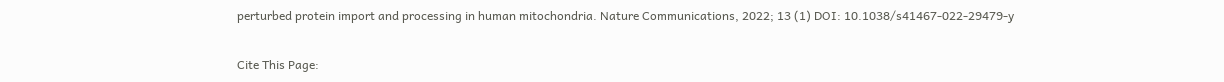perturbed protein import and processing in human mitochondria. Nature Communications, 2022; 13 (1) DOI: 10.1038/s41467-022-29479-y

Cite This Page: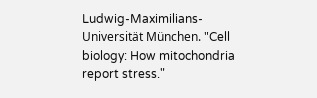Ludwig-Maximilians-Universität München. "Cell biology: How mitochondria report stress."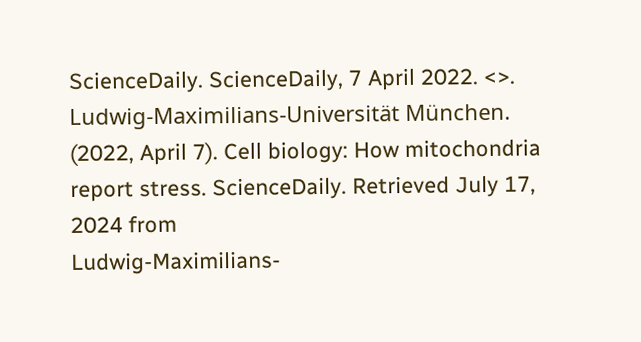ScienceDaily. ScienceDaily, 7 April 2022. <>.
Ludwig-Maximilians-Universität München. (2022, April 7). Cell biology: How mitochondria report stress. ScienceDaily. Retrieved July 17, 2024 from
Ludwig-Maximilians-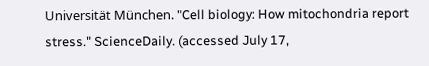Universität München. "Cell biology: How mitochondria report stress." ScienceDaily. (accessed July 17,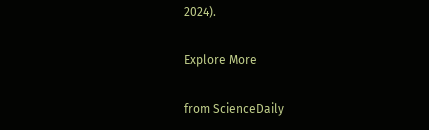2024).

Explore More

from ScienceDaily